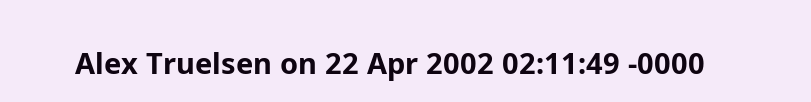Alex Truelsen on 22 Apr 2002 02:11:49 -0000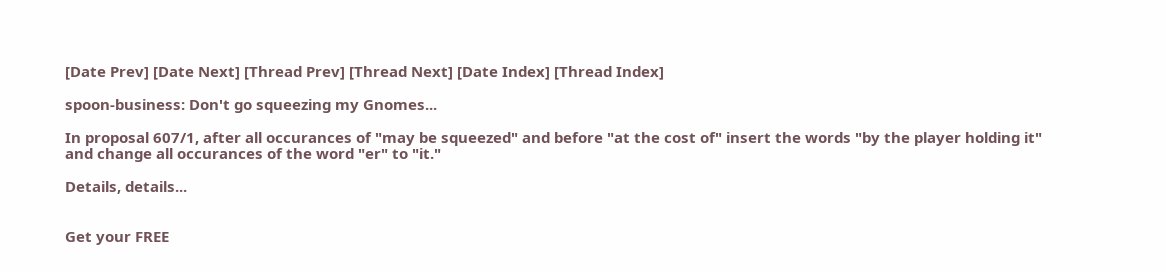[Date Prev] [Date Next] [Thread Prev] [Thread Next] [Date Index] [Thread Index]

spoon-business: Don't go squeezing my Gnomes...

In proposal 607/1, after all occurances of "may be squeezed" and before "at the cost of" insert the words "by the player holding it" and change all occurances of the word "er" to "it."

Details, details...


Get your FREE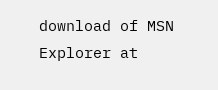download of MSN Explorer at